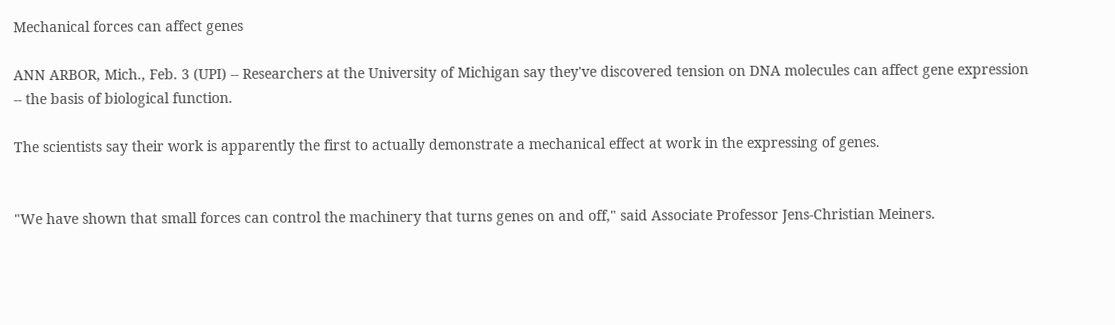Mechanical forces can affect genes

ANN ARBOR, Mich., Feb. 3 (UPI) -- Researchers at the University of Michigan say they've discovered tension on DNA molecules can affect gene expression -- the basis of biological function.

The scientists say their work is apparently the first to actually demonstrate a mechanical effect at work in the expressing of genes.


"We have shown that small forces can control the machinery that turns genes on and off," said Associate Professor Jens-Christian Meiners.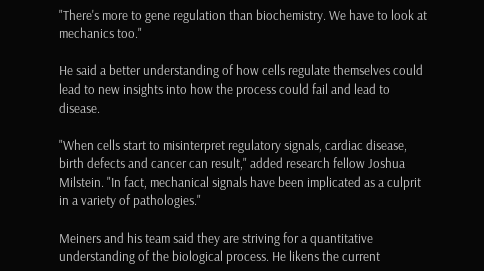"There's more to gene regulation than biochemistry. We have to look at mechanics too."

He said a better understanding of how cells regulate themselves could lead to new insights into how the process could fail and lead to disease.

"When cells start to misinterpret regulatory signals, cardiac disease, birth defects and cancer can result," added research fellow Joshua Milstein. "In fact, mechanical signals have been implicated as a culprit in a variety of pathologies."

Meiners and his team said they are striving for a quantitative understanding of the biological process. He likens the current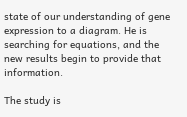state of our understanding of gene expression to a diagram. He is searching for equations, and the new results begin to provide that information.

The study is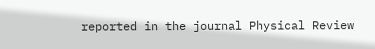reported in the journal Physical Review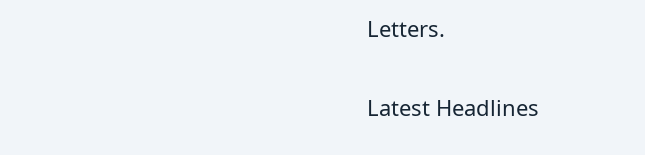Letters.


Latest Headlines